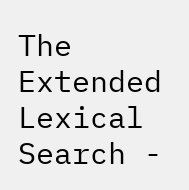The Extended Lexical Search -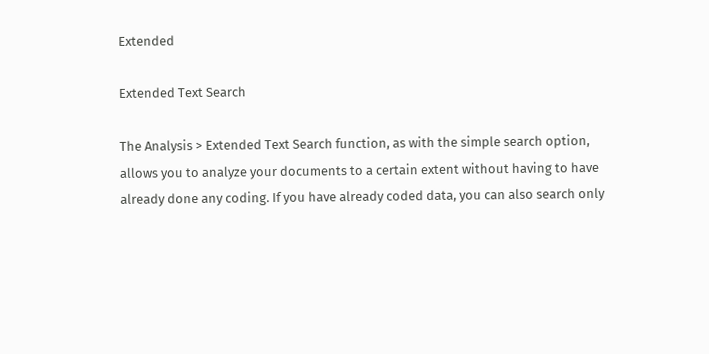Extended

Extended Text Search

The Analysis > Extended Text Search function, as with the simple search option, allows you to analyze your documents to a certain extent without having to have already done any coding. If you have already coded data, you can also search only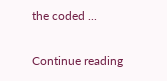the coded ...

Continue reading